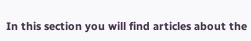In this section you will find articles about the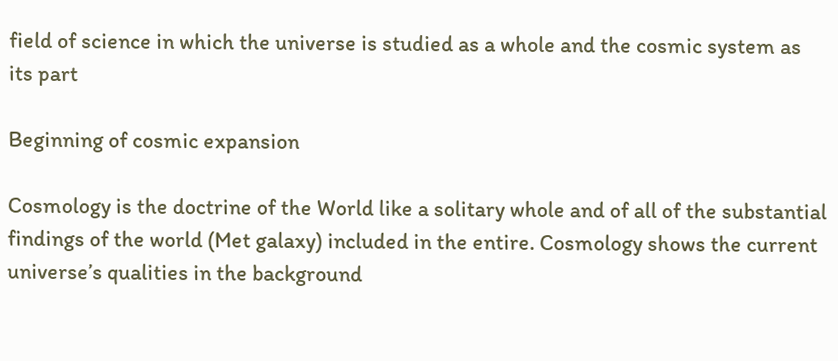field of science in which the universe is studied as a whole and the cosmic system as its part

Beginning of cosmic expansion

Cosmology is the doctrine of the World like a solitary whole and of all of the substantial findings of the world (Met galaxy) included in the entire. Cosmology shows the current universe’s qualities in the background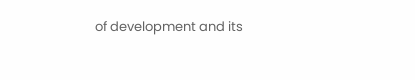of development and its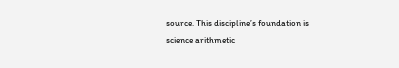source. This discipline’s foundation is science arithmetic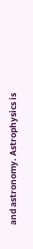and astronomy. Astrophysics is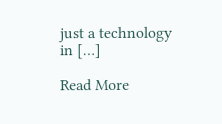just a technology in […]

Read More